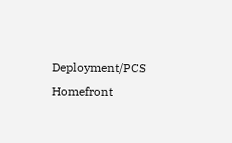Deployment/PCS Homefront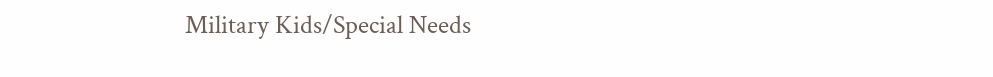Military Kids/Special Needs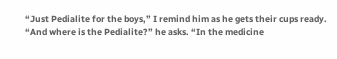“Just Pedialite for the boys,” I remind him as he gets their cups ready. “And where is the Pedialite?” he asks. “In the medicine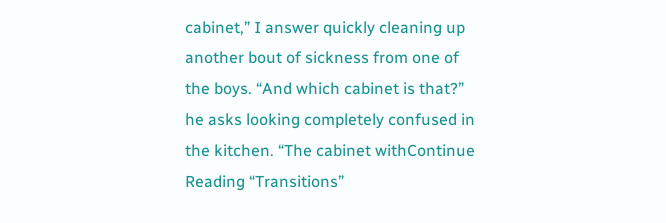cabinet,” I answer quickly cleaning up another bout of sickness from one of the boys. “And which cabinet is that?” he asks looking completely confused in the kitchen. “The cabinet withContinue Reading “Transitions”